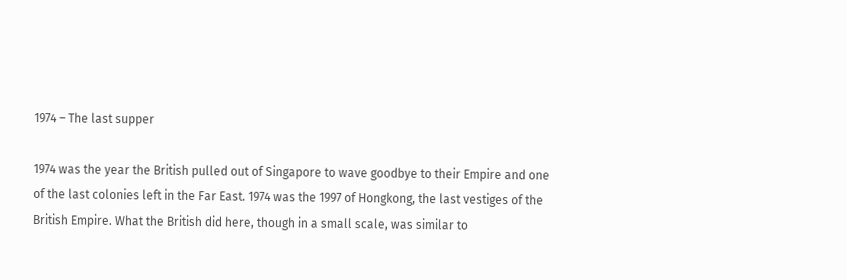1974 – The last supper

1974 was the year the British pulled out of Singapore to wave goodbye to their Empire and one of the last colonies left in the Far East. 1974 was the 1997 of Hongkong, the last vestiges of the British Empire. What the British did here, though in a small scale, was similar to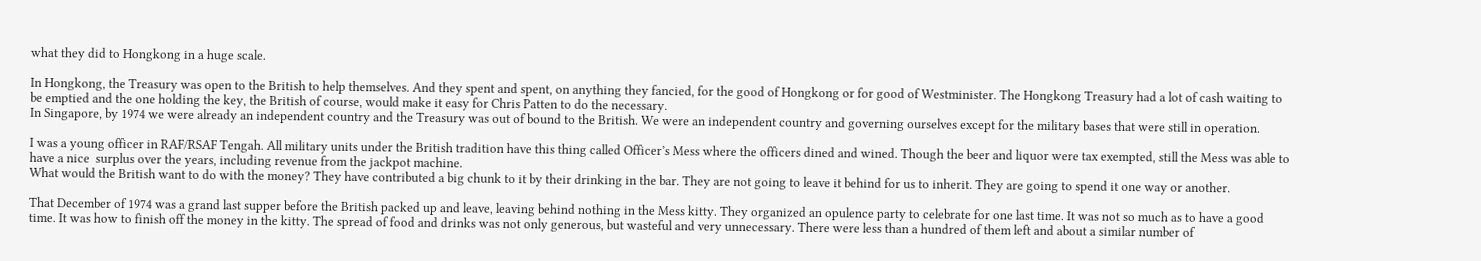what they did to Hongkong in a huge scale.

In Hongkong, the Treasury was open to the British to help themselves. And they spent and spent, on anything they fancied, for the good of Hongkong or for good of Westminister. The Hongkong Treasury had a lot of cash waiting to be emptied and the one holding the key, the British of course, would make it easy for Chris Patten to do the necessary.
In Singapore, by 1974 we were already an independent country and the Treasury was out of bound to the British. We were an independent country and governing ourselves except for the military bases that were still in operation.

I was a young officer in RAF/RSAF Tengah. All military units under the British tradition have this thing called Officer’s Mess where the officers dined and wined. Though the beer and liquor were tax exempted, still the Mess was able to have a nice  surplus over the years, including revenue from the jackpot machine.
What would the British want to do with the money? They have contributed a big chunk to it by their drinking in the bar. They are not going to leave it behind for us to inherit. They are going to spend it one way or another.

That December of 1974 was a grand last supper before the British packed up and leave, leaving behind nothing in the Mess kitty. They organized an opulence party to celebrate for one last time. It was not so much as to have a good time. It was how to finish off the money in the kitty. The spread of food and drinks was not only generous, but wasteful and very unnecessary. There were less than a hundred of them left and about a similar number of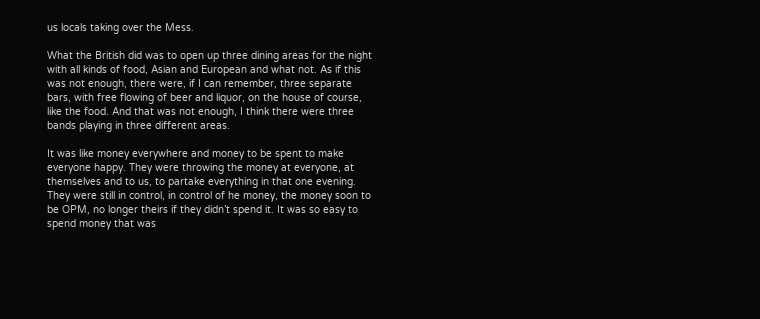us locals taking over the Mess.

What the British did was to open up three dining areas for the night with all kinds of food, Asian and European and what not. As if this was not enough, there were, if I can remember, three separate bars, with free flowing of beer and liquor, on the house of course, like the food. And that was not enough, I think there were three bands playing in three different areas.

It was like money everywhere and money to be spent to make everyone happy. They were throwing the money at everyone, at themselves and to us, to partake everything in that one evening. They were still in control, in control of he money, the money soon to be OPM, no longer theirs if they didn’t spend it. It was so easy to spend money that was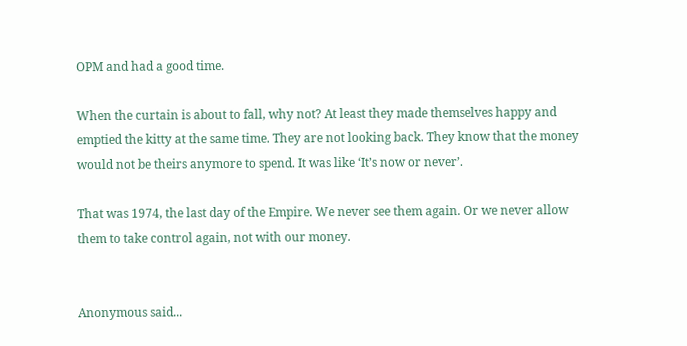OPM and had a good time.

When the curtain is about to fall, why not? At least they made themselves happy and emptied the kitty at the same time. They are not looking back. They know that the money would not be theirs anymore to spend. It was like ‘It’s now or never’.

That was 1974, the last day of the Empire. We never see them again. Or we never allow them to take control again, not with our money.


Anonymous said...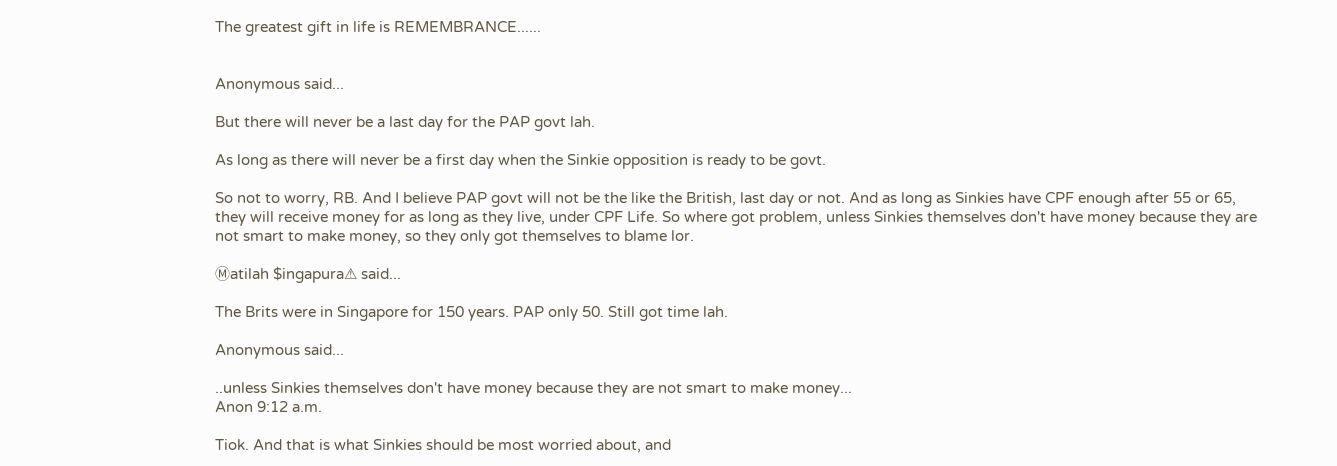The greatest gift in life is REMEMBRANCE......


Anonymous said...

But there will never be a last day for the PAP govt lah.

As long as there will never be a first day when the Sinkie opposition is ready to be govt.

So not to worry, RB. And I believe PAP govt will not be the like the British, last day or not. And as long as Sinkies have CPF enough after 55 or 65, they will receive money for as long as they live, under CPF Life. So where got problem, unless Sinkies themselves don't have money because they are not smart to make money, so they only got themselves to blame lor.

Ⓜatilah $ingapura⚠ said...

The Brits were in Singapore for 150 years. PAP only 50. Still got time lah.

Anonymous said...

..unless Sinkies themselves don't have money because they are not smart to make money...
Anon 9:12 a.m.

Tiok. And that is what Sinkies should be most worried about, and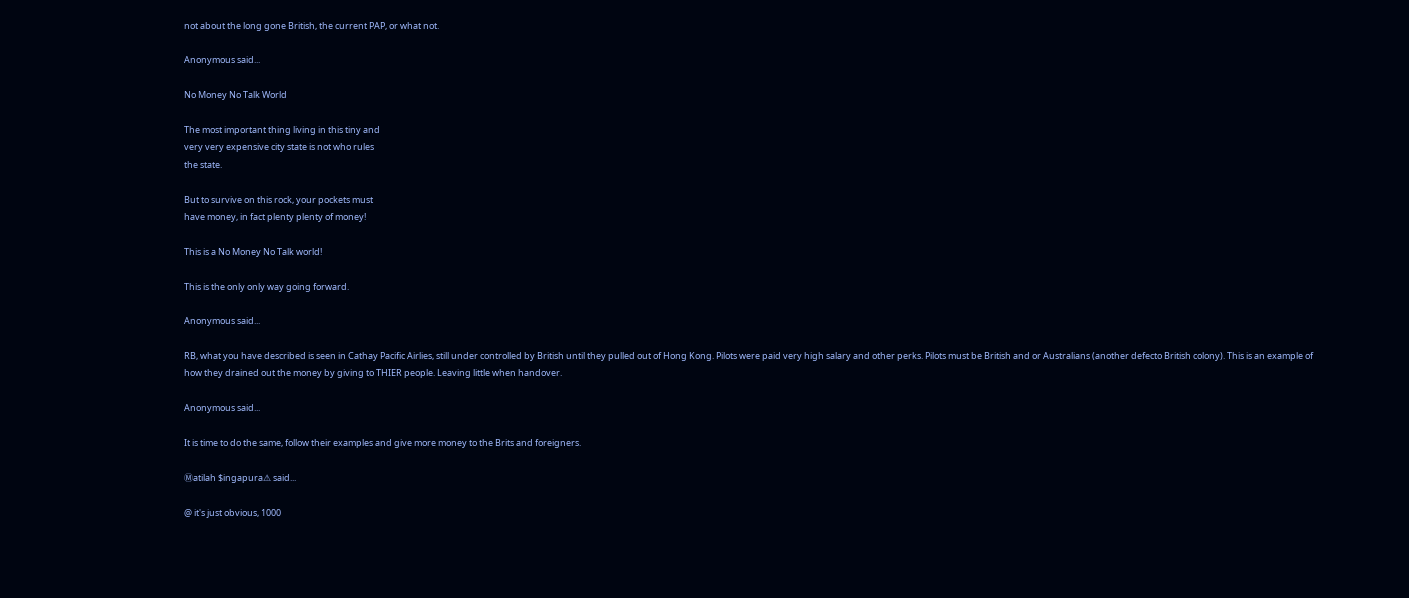not about the long gone British, the current PAP, or what not.

Anonymous said...

No Money No Talk World

The most important thing living in this tiny and
very very expensive city state is not who rules
the state.

But to survive on this rock, your pockets must
have money, in fact plenty plenty of money!

This is a No Money No Talk world!

This is the only only way going forward.

Anonymous said...

RB, what you have described is seen in Cathay Pacific Airlies, still under controlled by British until they pulled out of Hong Kong. Pilots were paid very high salary and other perks. Pilots must be British and or Australians (another defecto British colony). This is an example of how they drained out the money by giving to THIER people. Leaving little when handover.

Anonymous said...

It is time to do the same, follow their examples and give more money to the Brits and foreigners.

Ⓜatilah $ingapura⚠ said...

@ it's just obvious, 1000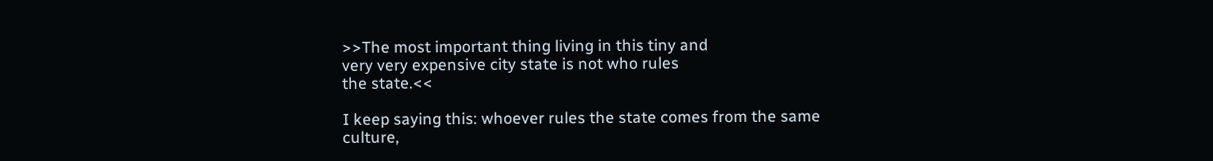>>The most important thing living in this tiny and
very very expensive city state is not who rules
the state.<<

I keep saying this: whoever rules the state comes from the same culture,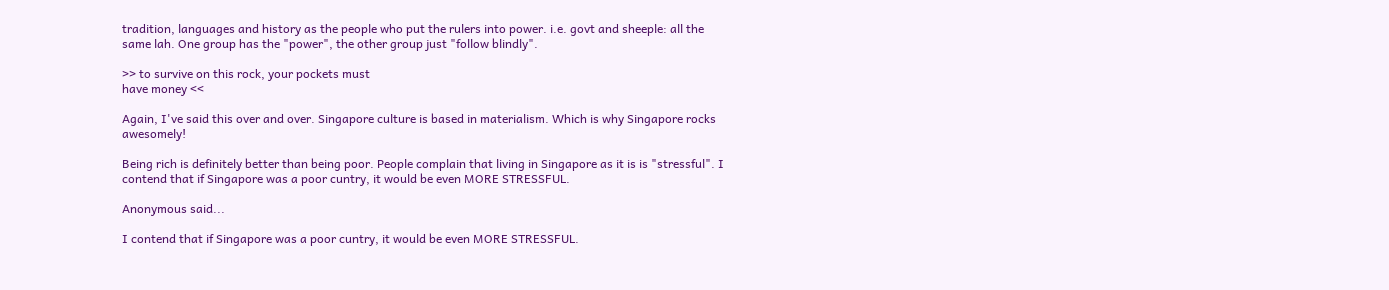tradition, languages and history as the people who put the rulers into power. i.e. govt and sheeple: all the same lah. One group has the "power", the other group just "follow blindly".

>> to survive on this rock, your pockets must
have money <<

Again, I've said this over and over. Singapore culture is based in materialism. Which is why Singapore rocks awesomely!

Being rich is definitely better than being poor. People complain that living in Singapore as it is is "stressful". I contend that if Singapore was a poor cuntry, it would be even MORE STRESSFUL.

Anonymous said...

I contend that if Singapore was a poor cuntry, it would be even MORE STRESSFUL.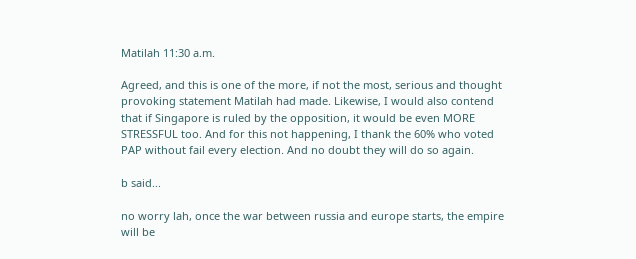Matilah 11:30 a.m.

Agreed, and this is one of the more, if not the most, serious and thought provoking statement Matilah had made. Likewise, I would also contend that if Singapore is ruled by the opposition, it would be even MORE STRESSFUL too. And for this not happening, I thank the 60% who voted PAP without fail every election. And no doubt they will do so again.

b said...

no worry lah, once the war between russia and europe starts, the empire will be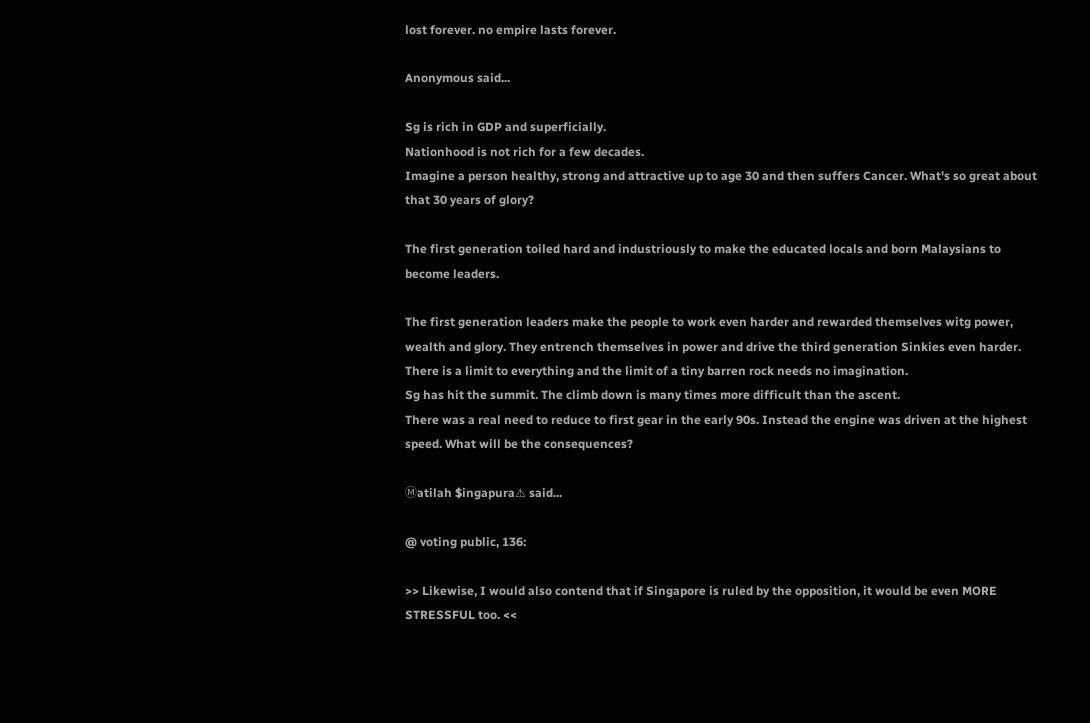lost forever. no empire lasts forever.

Anonymous said...

Sg is rich in GDP and superficially.
Nationhood is not rich for a few decades.
Imagine a person healthy, strong and attractive up to age 30 and then suffers Cancer. What's so great about that 30 years of glory?

The first generation toiled hard and industriously to make the educated locals and born Malaysians to become leaders.

The first generation leaders make the people to work even harder and rewarded themselves witg power, wealth and glory. They entrench themselves in power and drive the third generation Sinkies even harder. There is a limit to everything and the limit of a tiny barren rock needs no imagination.
Sg has hit the summit. The climb down is many times more difficult than the ascent.
There was a real need to reduce to first gear in the early 90s. Instead the engine was driven at the highest speed. What will be the consequences?

Ⓜatilah $ingapura⚠ said...

@ voting public, 136:

>> Likewise, I would also contend that if Singapore is ruled by the opposition, it would be even MORE STRESSFUL too. <<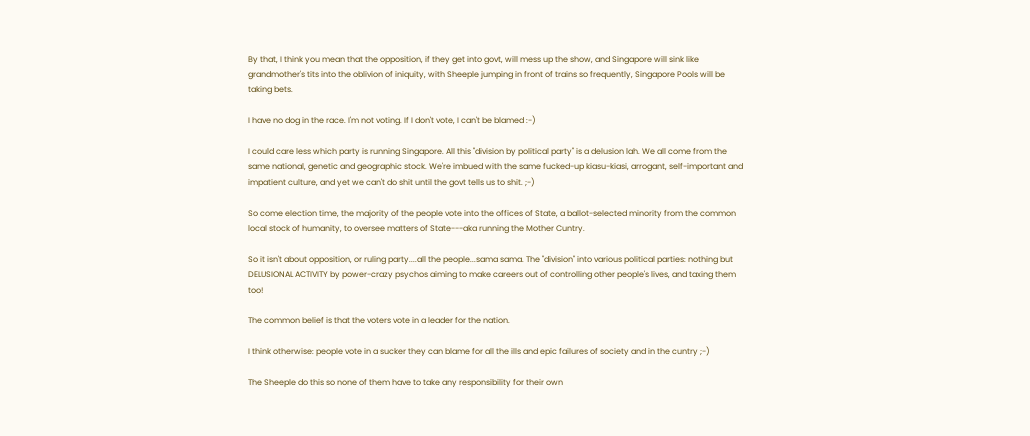By that, I think you mean that the opposition, if they get into govt, will mess up the show, and Singapore will sink like grandmother's tits into the oblivion of iniquity, with Sheeple jumping in front of trains so frequently, Singapore Pools will be taking bets.

I have no dog in the race. I'm not voting. If I don't vote, I can't be blamed :-)

I could care less which party is running Singapore. All this "division by political party" is a delusion lah. We all come from the same national, genetic and geographic stock. We're imbued with the same fucked-up kiasu-kiasi, arrogant, self-important and impatient culture, and yet we can't do shit until the govt tells us to shit. ;-)

So come election time, the majority of the people vote into the offices of State, a ballot-selected minority from the common local stock of humanity, to oversee matters of State---aka running the Mother Cuntry.

So it isn't about opposition, or ruling party....all the people...sama sama. The "division" into various political parties: nothing but DELUSIONAL ACTIVITY by power-crazy psychos aiming to make careers out of controlling other people's lives, and taxing them too!

The common belief is that the voters vote in a leader for the nation.

I think otherwise: people vote in a sucker they can blame for all the ills and epic failures of society and in the cuntry ;-)

The Sheeple do this so none of them have to take any responsibility for their own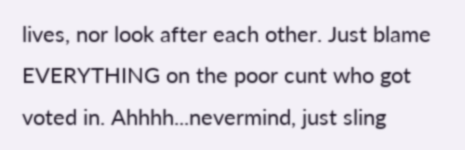lives, nor look after each other. Just blame EVERYTHING on the poor cunt who got voted in. Ahhhh...nevermind, just sling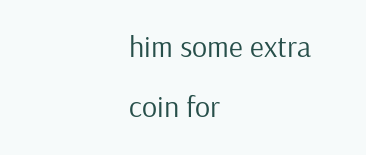him some extra coin for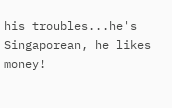his troubles...he's Singaporean, he likes money!